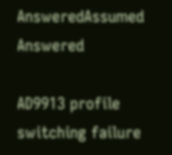AnsweredAssumed Answered

AD9913 profile switching failure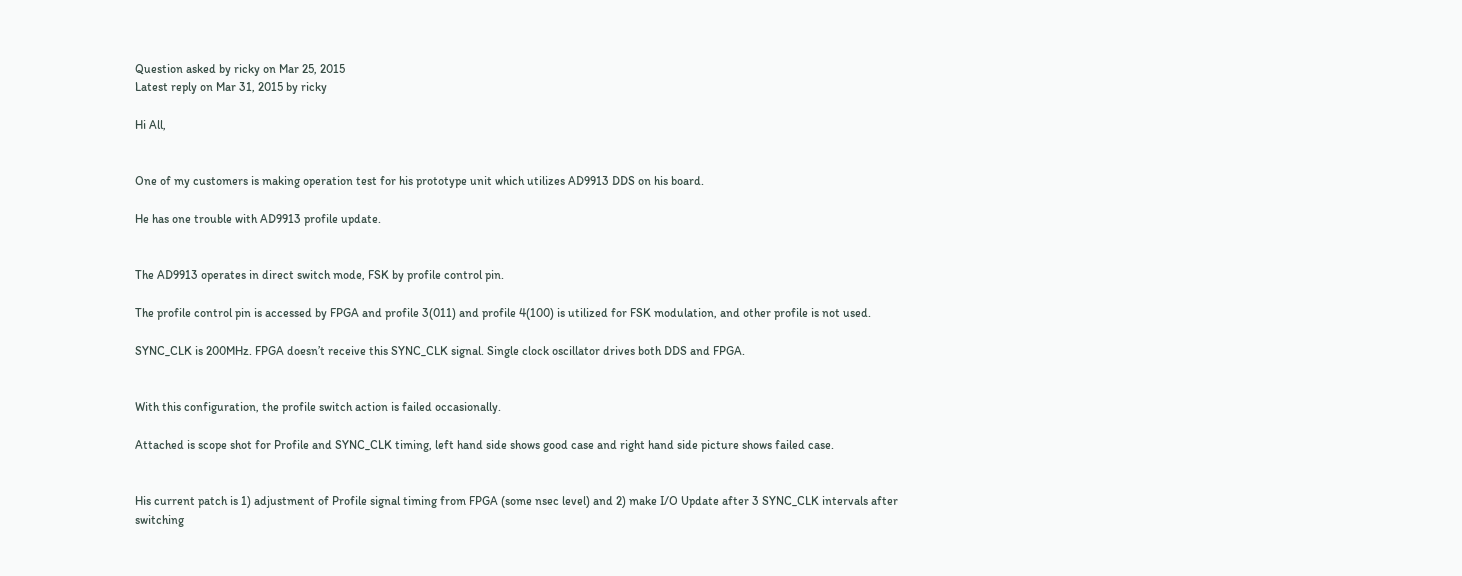Question asked by ricky on Mar 25, 2015
Latest reply on Mar 31, 2015 by ricky

Hi All,


One of my customers is making operation test for his prototype unit which utilizes AD9913 DDS on his board.

He has one trouble with AD9913 profile update.


The AD9913 operates in direct switch mode, FSK by profile control pin.

The profile control pin is accessed by FPGA and profile 3(011) and profile 4(100) is utilized for FSK modulation, and other profile is not used.

SYNC_CLK is 200MHz. FPGA doesn’t receive this SYNC_CLK signal. Single clock oscillator drives both DDS and FPGA.


With this configuration, the profile switch action is failed occasionally.

Attached is scope shot for Profile and SYNC_CLK timing, left hand side shows good case and right hand side picture shows failed case.


His current patch is 1) adjustment of Profile signal timing from FPGA (some nsec level) and 2) make I/O Update after 3 SYNC_CLK intervals after switching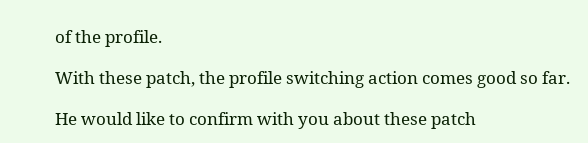of the profile.

With these patch, the profile switching action comes good so far.

He would like to confirm with you about these patch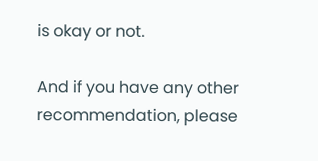is okay or not.

And if you have any other recommendation, please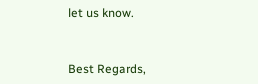let us know.


Best Regards,